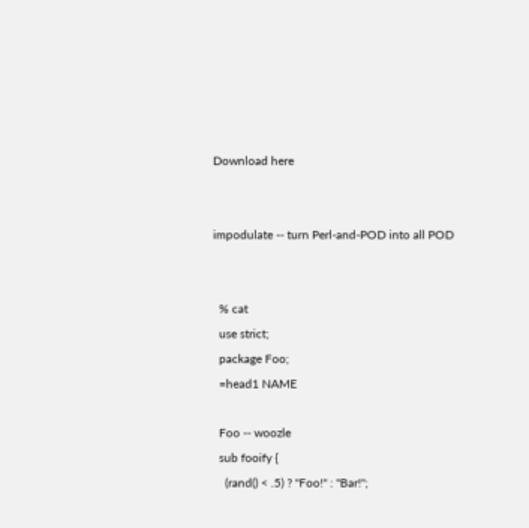Download here


impodulate -- turn Perl-and-POD into all POD


  % cat
  use strict;
  package Foo;
  =head1 NAME

  Foo -- woozle
  sub fooify {
    (rand() < .5) ? "Foo!" : "Bar!";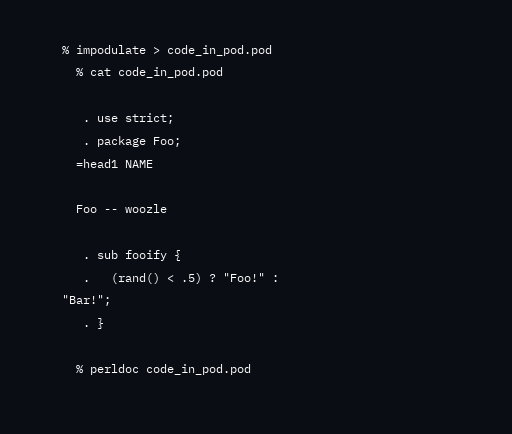% impodulate > code_in_pod.pod
  % cat code_in_pod.pod

   . use strict;
   . package Foo;
  =head1 NAME

  Foo -- woozle

   . sub fooify {
   .   (rand() < .5) ? "Foo!" : "Bar!";
   . }

  % perldoc code_in_pod.pod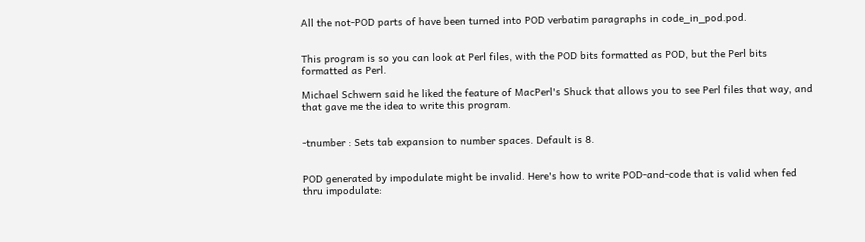All the not-POD parts of have been turned into POD verbatim paragraphs in code_in_pod.pod.


This program is so you can look at Perl files, with the POD bits formatted as POD, but the Perl bits formatted as Perl.

Michael Schwern said he liked the feature of MacPerl's Shuck that allows you to see Perl files that way, and that gave me the idea to write this program.


-tnumber : Sets tab expansion to number spaces. Default is 8.


POD generated by impodulate might be invalid. Here's how to write POD-and-code that is valid when fed thru impodulate: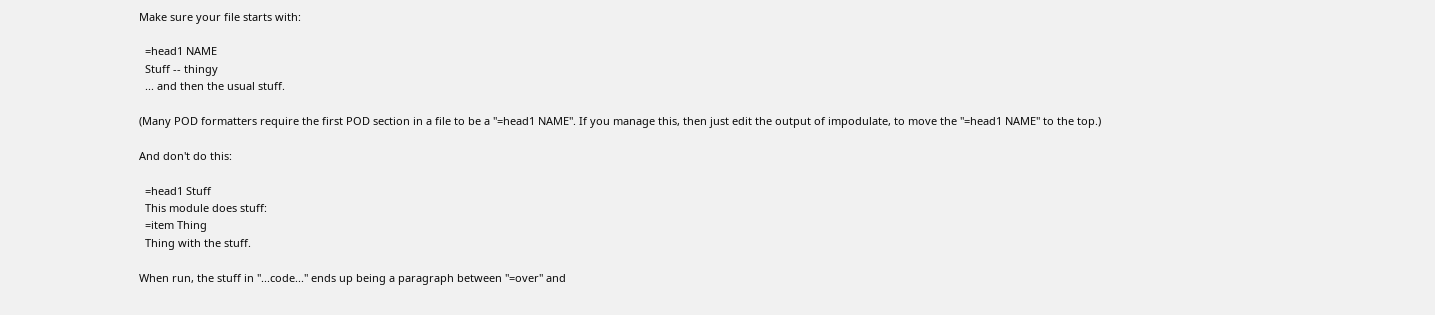Make sure your file starts with:

  =head1 NAME
  Stuff -- thingy
  ... and then the usual stuff.

(Many POD formatters require the first POD section in a file to be a "=head1 NAME". If you manage this, then just edit the output of impodulate, to move the "=head1 NAME" to the top.)

And don't do this:

  =head1 Stuff
  This module does stuff:
  =item Thing
  Thing with the stuff.

When run, the stuff in "...code..." ends up being a paragraph between "=over" and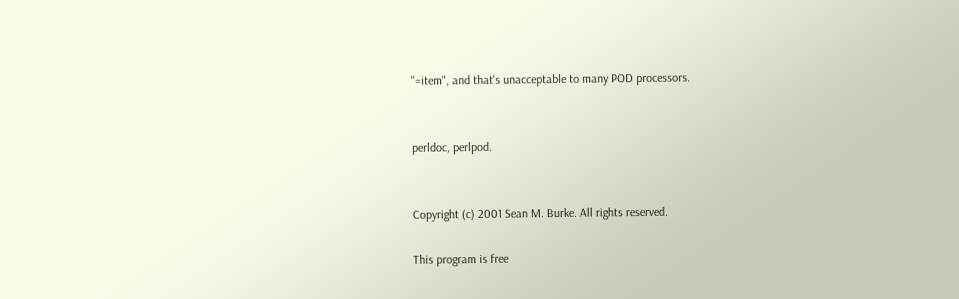"=item", and that's unacceptable to many POD processors.


perldoc, perlpod.


Copyright (c) 2001 Sean M. Burke. All rights reserved.

This program is free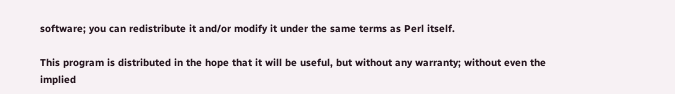software; you can redistribute it and/or modify it under the same terms as Perl itself.

This program is distributed in the hope that it will be useful, but without any warranty; without even the implied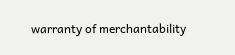warranty of merchantability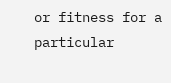or fitness for a particular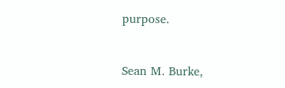purpose.


Sean M. Burke,